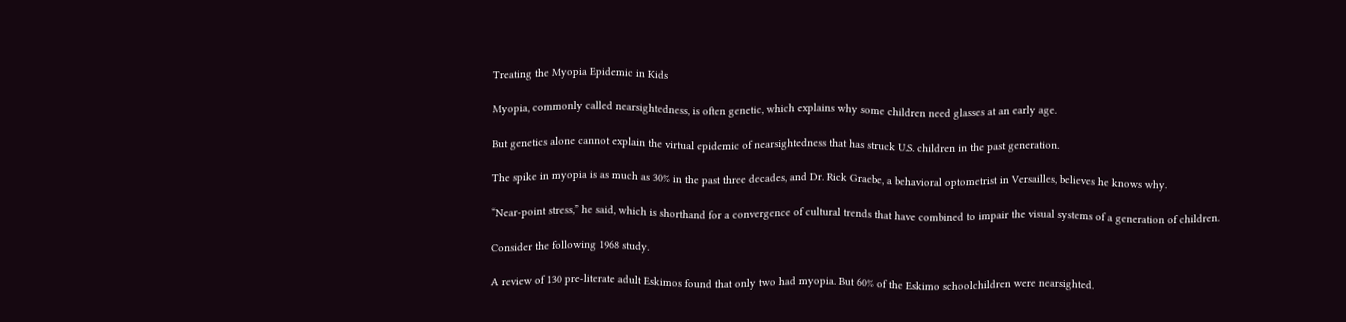Treating the Myopia Epidemic in Kids

Myopia, commonly called nearsightedness, is often genetic, which explains why some children need glasses at an early age.

But genetics alone cannot explain the virtual epidemic of nearsightedness that has struck U.S. children in the past generation.

The spike in myopia is as much as 30% in the past three decades, and Dr. Rick Graebe, a behavioral optometrist in Versailles, believes he knows why.

“Near-point stress,” he said, which is shorthand for a convergence of cultural trends that have combined to impair the visual systems of a generation of children.

Consider the following 1968 study.

A review of 130 pre-literate adult Eskimos found that only two had myopia. But 60% of the Eskimo schoolchildren were nearsighted.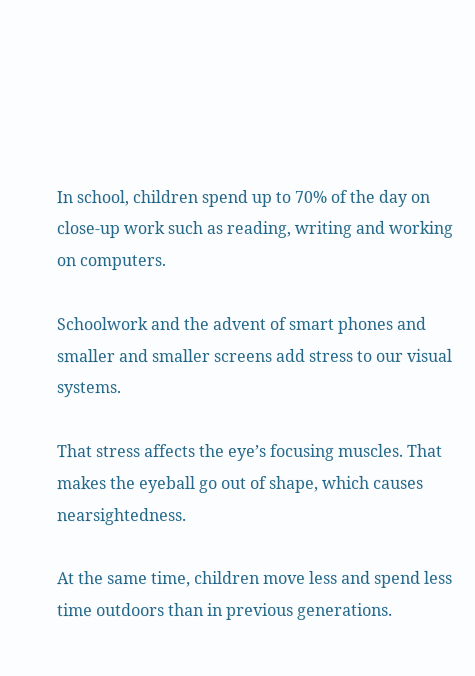In school, children spend up to 70% of the day on close-up work such as reading, writing and working on computers.

Schoolwork and the advent of smart phones and smaller and smaller screens add stress to our visual systems.

That stress affects the eye’s focusing muscles. That makes the eyeball go out of shape, which causes nearsightedness.

At the same time, children move less and spend less time outdoors than in previous generations.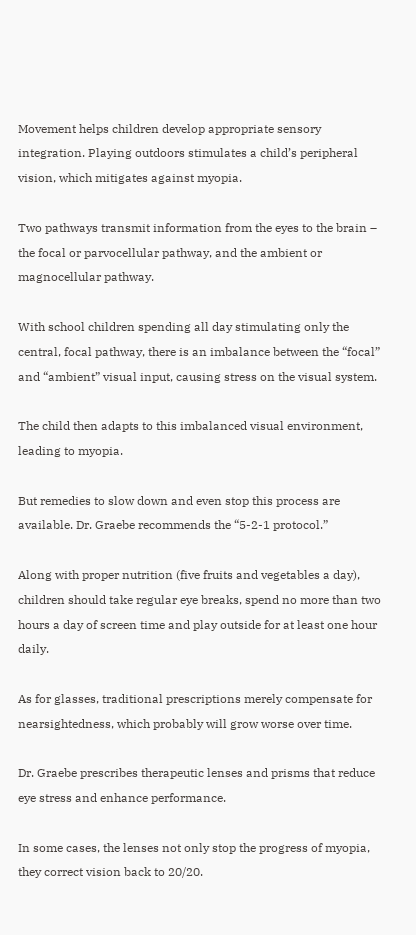Movement helps children develop appropriate sensory integration. Playing outdoors stimulates a child’s peripheral vision, which mitigates against myopia.

Two pathways transmit information from the eyes to the brain – the focal or parvocellular pathway, and the ambient or magnocellular pathway.

With school children spending all day stimulating only the central, focal pathway, there is an imbalance between the “focal” and “ambient” visual input, causing stress on the visual system.

The child then adapts to this imbalanced visual environment, leading to myopia.

But remedies to slow down and even stop this process are available. Dr. Graebe recommends the “5-2-1 protocol.”

Along with proper nutrition (five fruits and vegetables a day), children should take regular eye breaks, spend no more than two hours a day of screen time and play outside for at least one hour daily.

As for glasses, traditional prescriptions merely compensate for nearsightedness, which probably will grow worse over time.

Dr. Graebe prescribes therapeutic lenses and prisms that reduce eye stress and enhance performance.

In some cases, the lenses not only stop the progress of myopia, they correct vision back to 20/20.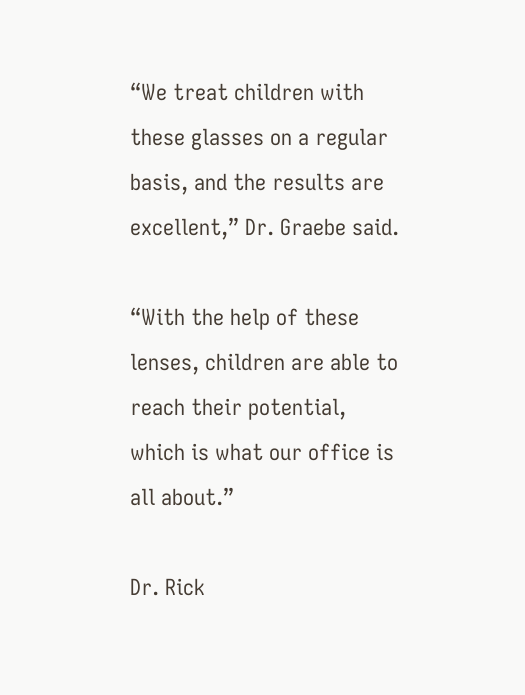“We treat children with these glasses on a regular basis, and the results are excellent,” Dr. Graebe said.

“With the help of these lenses, children are able to reach their potential, which is what our office is all about.”

Dr. Rick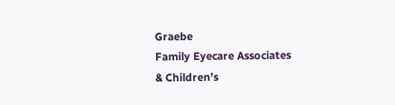Graebe
Family Eyecare Associates
& Children’s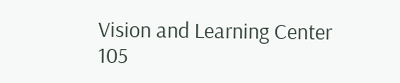Vision and Learning Center
105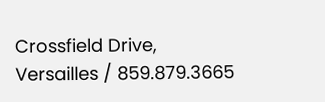Crossfield Drive, Versailles / 859.879.3665